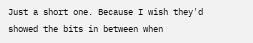Just a short one. Because I wish they'd showed the bits in between when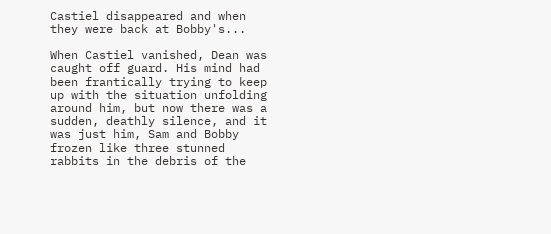Castiel disappeared and when they were back at Bobby's...

When Castiel vanished, Dean was caught off guard. His mind had been frantically trying to keep up with the situation unfolding around him, but now there was a sudden, deathly silence, and it was just him, Sam and Bobby frozen like three stunned rabbits in the debris of the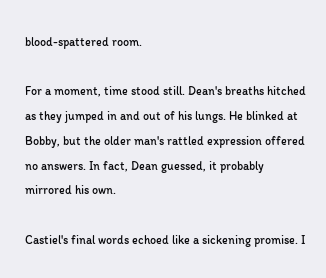blood-spattered room.

For a moment, time stood still. Dean's breaths hitched as they jumped in and out of his lungs. He blinked at Bobby, but the older man's rattled expression offered no answers. In fact, Dean guessed, it probably mirrored his own.

Castiel's final words echoed like a sickening promise. I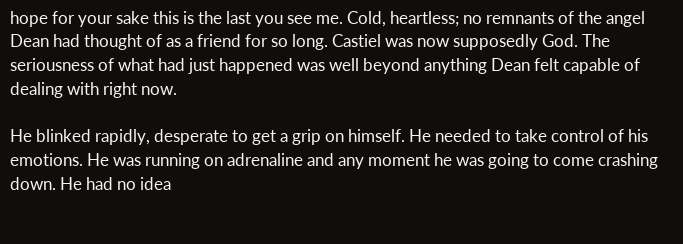hope for your sake this is the last you see me. Cold, heartless; no remnants of the angel Dean had thought of as a friend for so long. Castiel was now supposedly God. The seriousness of what had just happened was well beyond anything Dean felt capable of dealing with right now.

He blinked rapidly, desperate to get a grip on himself. He needed to take control of his emotions. He was running on adrenaline and any moment he was going to come crashing down. He had no idea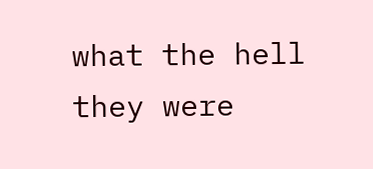what the hell they were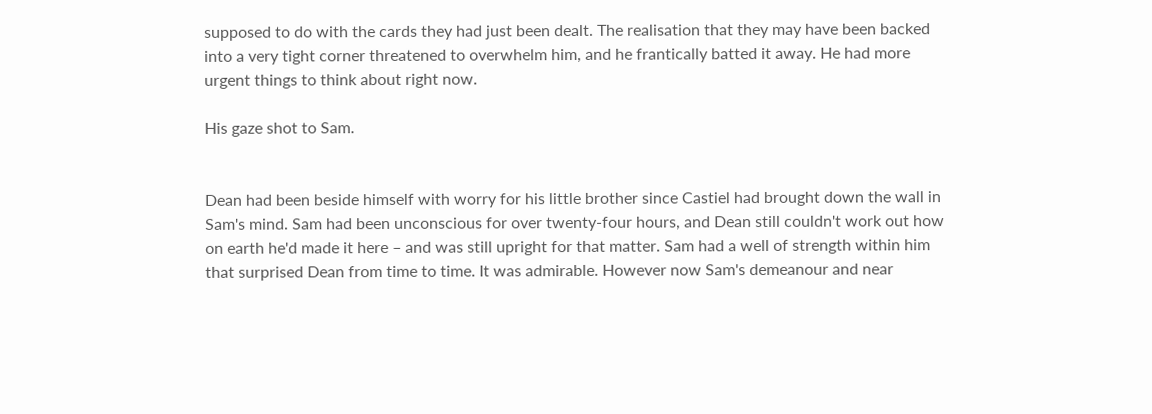supposed to do with the cards they had just been dealt. The realisation that they may have been backed into a very tight corner threatened to overwhelm him, and he frantically batted it away. He had more urgent things to think about right now.

His gaze shot to Sam.


Dean had been beside himself with worry for his little brother since Castiel had brought down the wall in Sam's mind. Sam had been unconscious for over twenty-four hours, and Dean still couldn't work out how on earth he'd made it here – and was still upright for that matter. Sam had a well of strength within him that surprised Dean from time to time. It was admirable. However now Sam's demeanour and near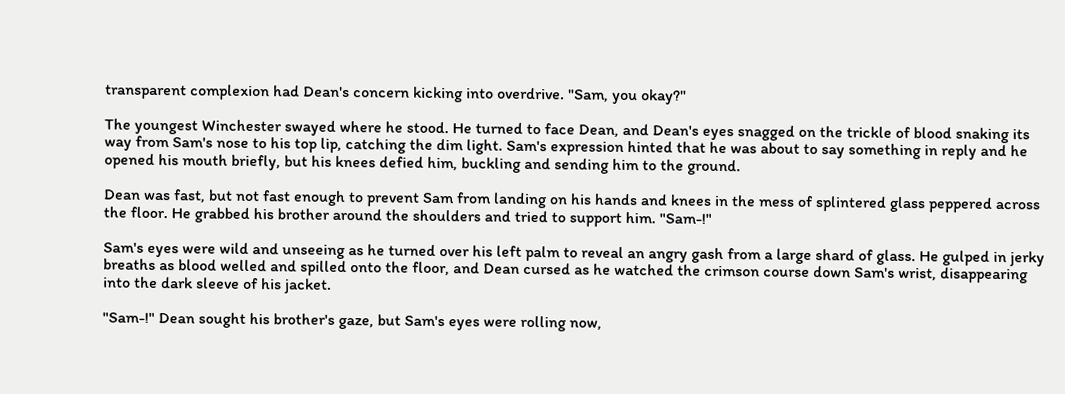transparent complexion had Dean's concern kicking into overdrive. "Sam, you okay?"

The youngest Winchester swayed where he stood. He turned to face Dean, and Dean's eyes snagged on the trickle of blood snaking its way from Sam's nose to his top lip, catching the dim light. Sam's expression hinted that he was about to say something in reply and he opened his mouth briefly, but his knees defied him, buckling and sending him to the ground.

Dean was fast, but not fast enough to prevent Sam from landing on his hands and knees in the mess of splintered glass peppered across the floor. He grabbed his brother around the shoulders and tried to support him. "Sam-!"

Sam's eyes were wild and unseeing as he turned over his left palm to reveal an angry gash from a large shard of glass. He gulped in jerky breaths as blood welled and spilled onto the floor, and Dean cursed as he watched the crimson course down Sam's wrist, disappearing into the dark sleeve of his jacket.

"Sam-!" Dean sought his brother's gaze, but Sam's eyes were rolling now,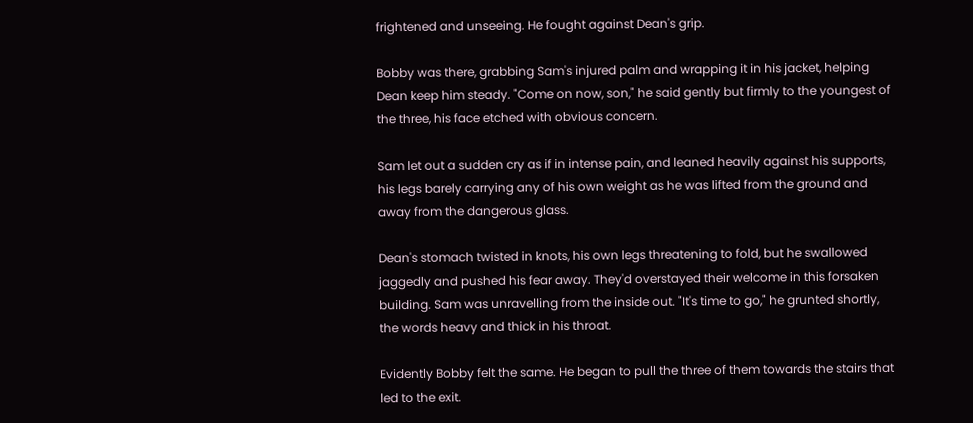frightened and unseeing. He fought against Dean's grip.

Bobby was there, grabbing Sam's injured palm and wrapping it in his jacket, helping Dean keep him steady. "Come on now, son," he said gently but firmly to the youngest of the three, his face etched with obvious concern.

Sam let out a sudden cry as if in intense pain, and leaned heavily against his supports, his legs barely carrying any of his own weight as he was lifted from the ground and away from the dangerous glass.

Dean's stomach twisted in knots, his own legs threatening to fold, but he swallowed jaggedly and pushed his fear away. They'd overstayed their welcome in this forsaken building. Sam was unravelling from the inside out. "It's time to go," he grunted shortly, the words heavy and thick in his throat.

Evidently Bobby felt the same. He began to pull the three of them towards the stairs that led to the exit.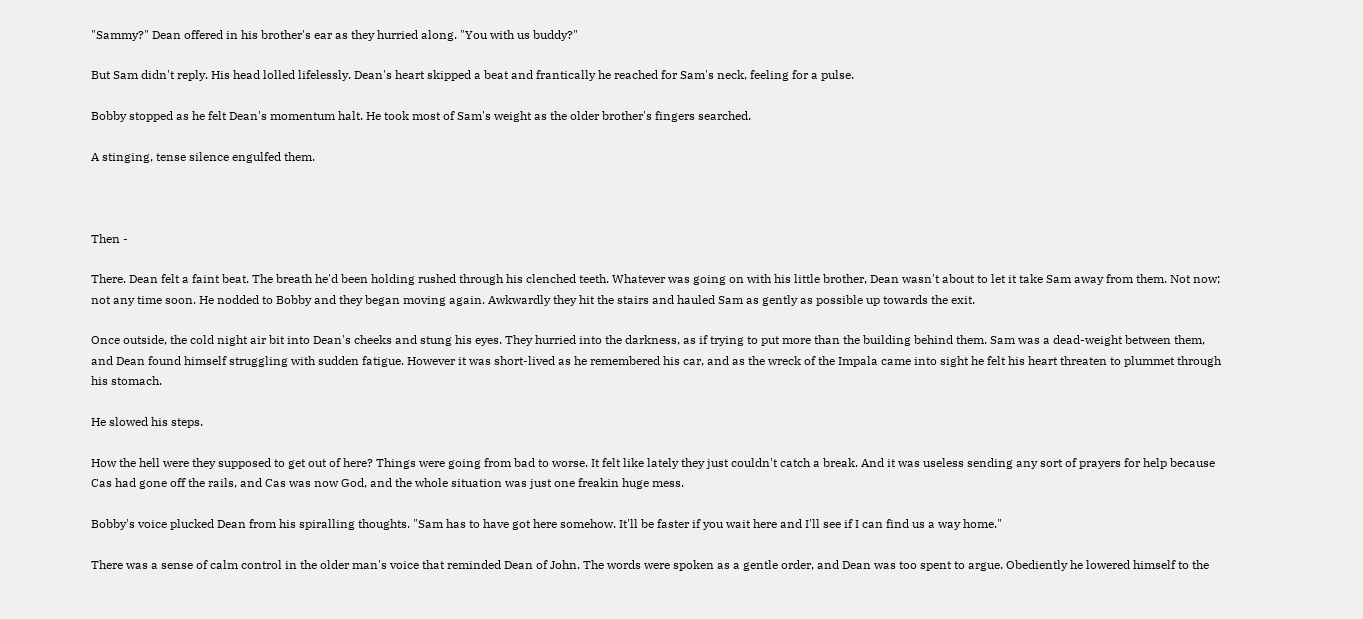"Sammy?" Dean offered in his brother's ear as they hurried along. "You with us buddy?"

But Sam didn't reply. His head lolled lifelessly. Dean's heart skipped a beat and frantically he reached for Sam's neck, feeling for a pulse.

Bobby stopped as he felt Dean's momentum halt. He took most of Sam's weight as the older brother's fingers searched.

A stinging, tense silence engulfed them.



Then -

There. Dean felt a faint beat. The breath he'd been holding rushed through his clenched teeth. Whatever was going on with his little brother, Dean wasn't about to let it take Sam away from them. Not now; not any time soon. He nodded to Bobby and they began moving again. Awkwardly they hit the stairs and hauled Sam as gently as possible up towards the exit.

Once outside, the cold night air bit into Dean's cheeks and stung his eyes. They hurried into the darkness, as if trying to put more than the building behind them. Sam was a dead-weight between them, and Dean found himself struggling with sudden fatigue. However it was short-lived as he remembered his car, and as the wreck of the Impala came into sight he felt his heart threaten to plummet through his stomach.

He slowed his steps.

How the hell were they supposed to get out of here? Things were going from bad to worse. It felt like lately they just couldn't catch a break. And it was useless sending any sort of prayers for help because Cas had gone off the rails, and Cas was now God, and the whole situation was just one freakin huge mess.

Bobby's voice plucked Dean from his spiralling thoughts. "Sam has to have got here somehow. It'll be faster if you wait here and I'll see if I can find us a way home."

There was a sense of calm control in the older man's voice that reminded Dean of John. The words were spoken as a gentle order, and Dean was too spent to argue. Obediently he lowered himself to the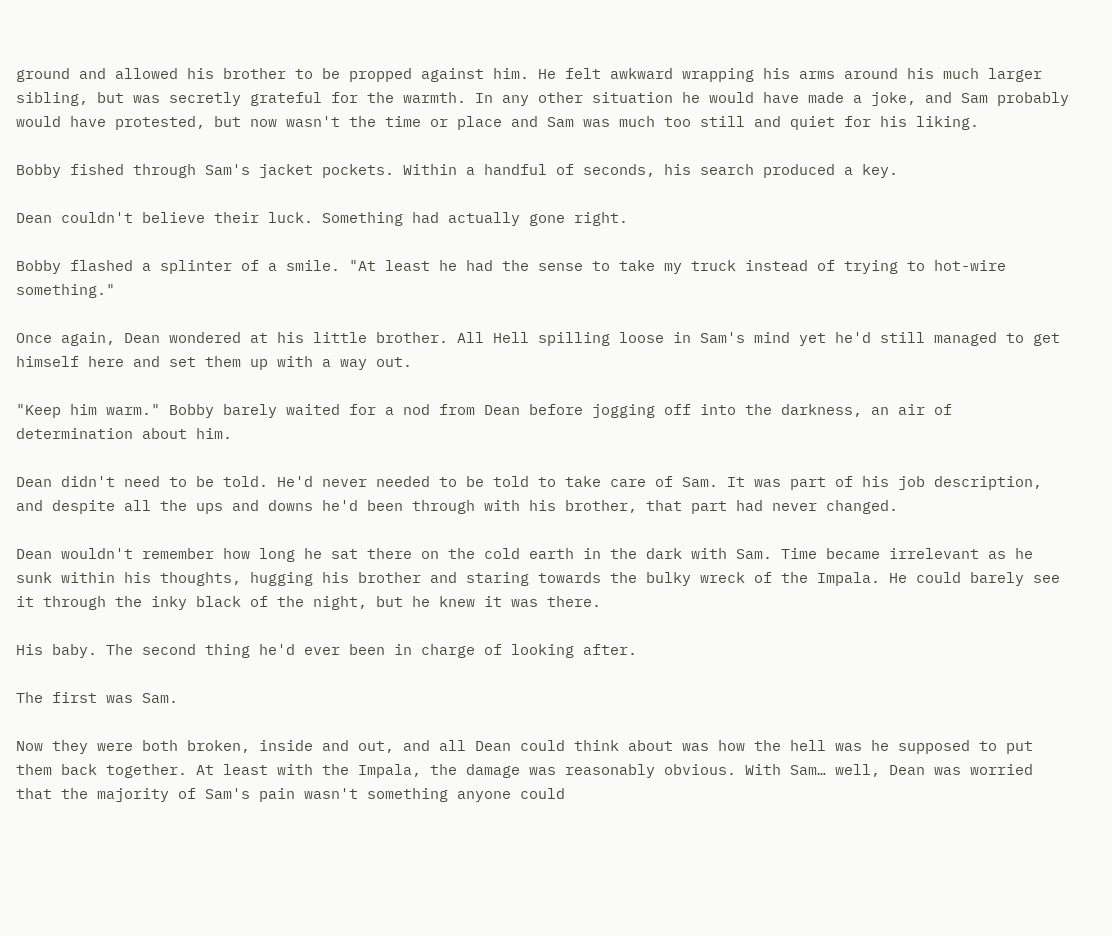ground and allowed his brother to be propped against him. He felt awkward wrapping his arms around his much larger sibling, but was secretly grateful for the warmth. In any other situation he would have made a joke, and Sam probably would have protested, but now wasn't the time or place and Sam was much too still and quiet for his liking.

Bobby fished through Sam's jacket pockets. Within a handful of seconds, his search produced a key.

Dean couldn't believe their luck. Something had actually gone right.

Bobby flashed a splinter of a smile. "At least he had the sense to take my truck instead of trying to hot-wire something."

Once again, Dean wondered at his little brother. All Hell spilling loose in Sam's mind yet he'd still managed to get himself here and set them up with a way out.

"Keep him warm." Bobby barely waited for a nod from Dean before jogging off into the darkness, an air of determination about him.

Dean didn't need to be told. He'd never needed to be told to take care of Sam. It was part of his job description, and despite all the ups and downs he'd been through with his brother, that part had never changed.

Dean wouldn't remember how long he sat there on the cold earth in the dark with Sam. Time became irrelevant as he sunk within his thoughts, hugging his brother and staring towards the bulky wreck of the Impala. He could barely see it through the inky black of the night, but he knew it was there.

His baby. The second thing he'd ever been in charge of looking after.

The first was Sam.

Now they were both broken, inside and out, and all Dean could think about was how the hell was he supposed to put them back together. At least with the Impala, the damage was reasonably obvious. With Sam… well, Dean was worried that the majority of Sam's pain wasn't something anyone could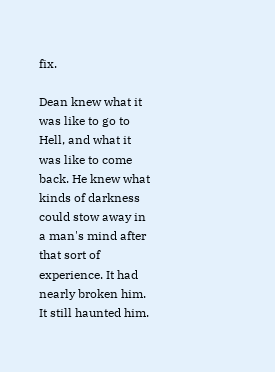fix.

Dean knew what it was like to go to Hell, and what it was like to come back. He knew what kinds of darkness could stow away in a man's mind after that sort of experience. It had nearly broken him. It still haunted him.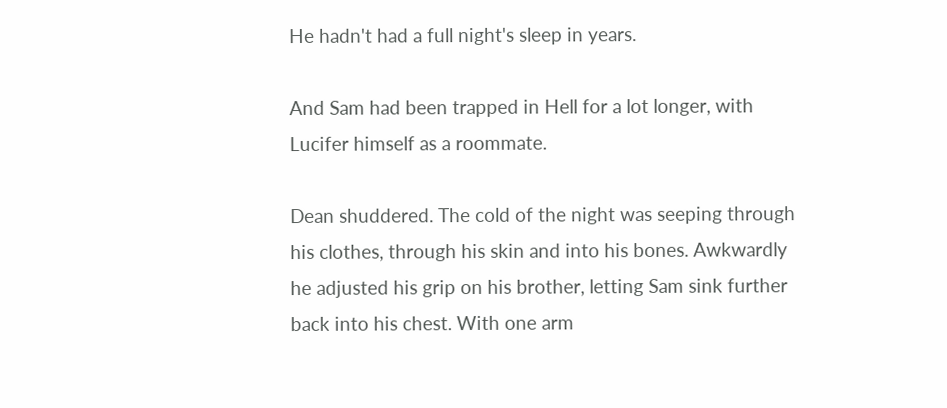He hadn't had a full night's sleep in years.

And Sam had been trapped in Hell for a lot longer, with Lucifer himself as a roommate.

Dean shuddered. The cold of the night was seeping through his clothes, through his skin and into his bones. Awkwardly he adjusted his grip on his brother, letting Sam sink further back into his chest. With one arm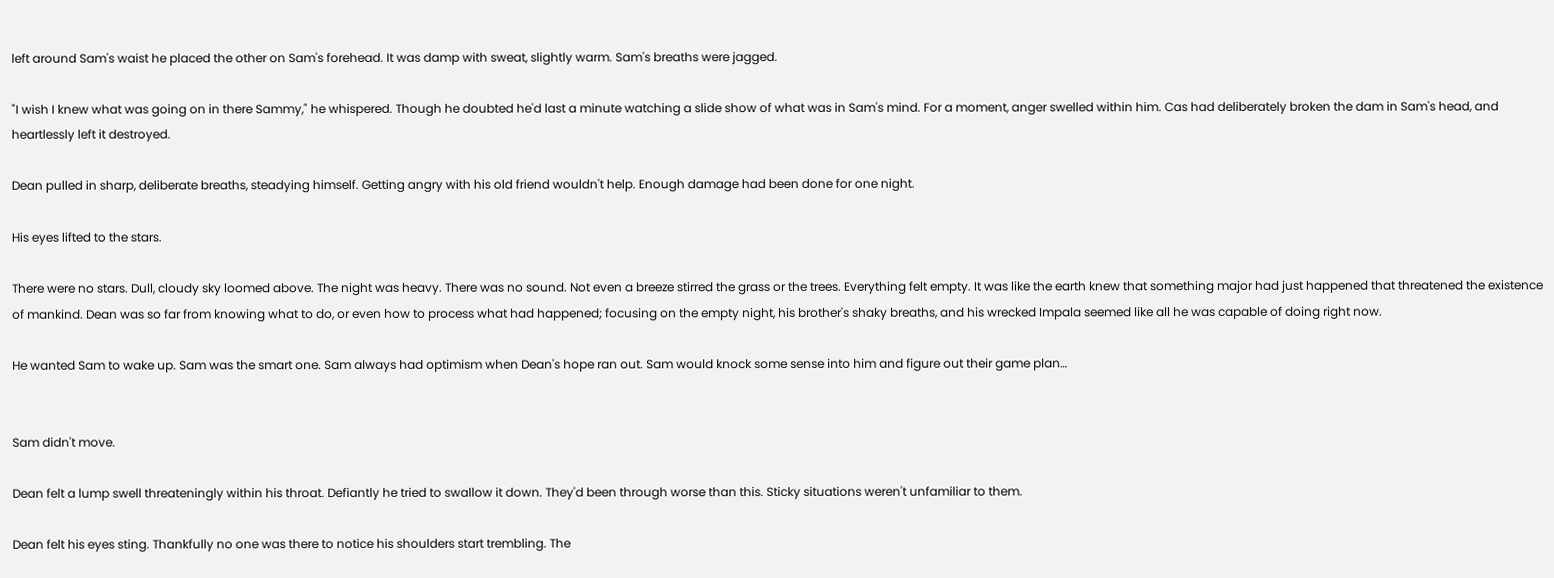left around Sam's waist he placed the other on Sam's forehead. It was damp with sweat, slightly warm. Sam's breaths were jagged.

"I wish I knew what was going on in there Sammy," he whispered. Though he doubted he'd last a minute watching a slide show of what was in Sam's mind. For a moment, anger swelled within him. Cas had deliberately broken the dam in Sam's head, and heartlessly left it destroyed.

Dean pulled in sharp, deliberate breaths, steadying himself. Getting angry with his old friend wouldn't help. Enough damage had been done for one night.

His eyes lifted to the stars.

There were no stars. Dull, cloudy sky loomed above. The night was heavy. There was no sound. Not even a breeze stirred the grass or the trees. Everything felt empty. It was like the earth knew that something major had just happened that threatened the existence of mankind. Dean was so far from knowing what to do, or even how to process what had happened; focusing on the empty night, his brother's shaky breaths, and his wrecked Impala seemed like all he was capable of doing right now.

He wanted Sam to wake up. Sam was the smart one. Sam always had optimism when Dean's hope ran out. Sam would knock some sense into him and figure out their game plan…


Sam didn't move.

Dean felt a lump swell threateningly within his throat. Defiantly he tried to swallow it down. They'd been through worse than this. Sticky situations weren't unfamiliar to them.

Dean felt his eyes sting. Thankfully no one was there to notice his shoulders start trembling. The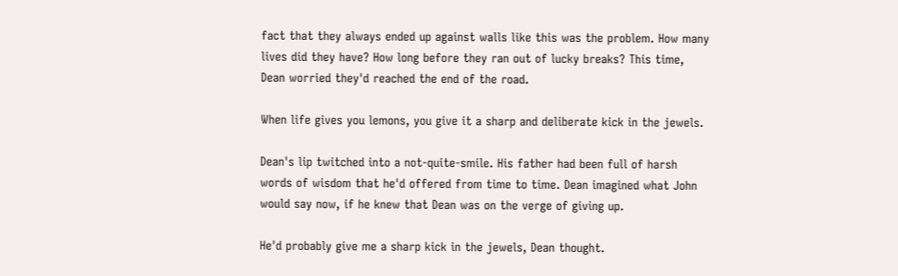fact that they always ended up against walls like this was the problem. How many lives did they have? How long before they ran out of lucky breaks? This time, Dean worried they'd reached the end of the road.

When life gives you lemons, you give it a sharp and deliberate kick in the jewels.

Dean's lip twitched into a not-quite-smile. His father had been full of harsh words of wisdom that he'd offered from time to time. Dean imagined what John would say now, if he knew that Dean was on the verge of giving up.

He'd probably give me a sharp kick in the jewels, Dean thought.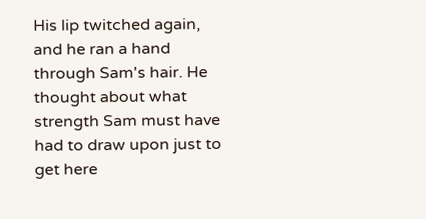His lip twitched again, and he ran a hand through Sam's hair. He thought about what strength Sam must have had to draw upon just to get here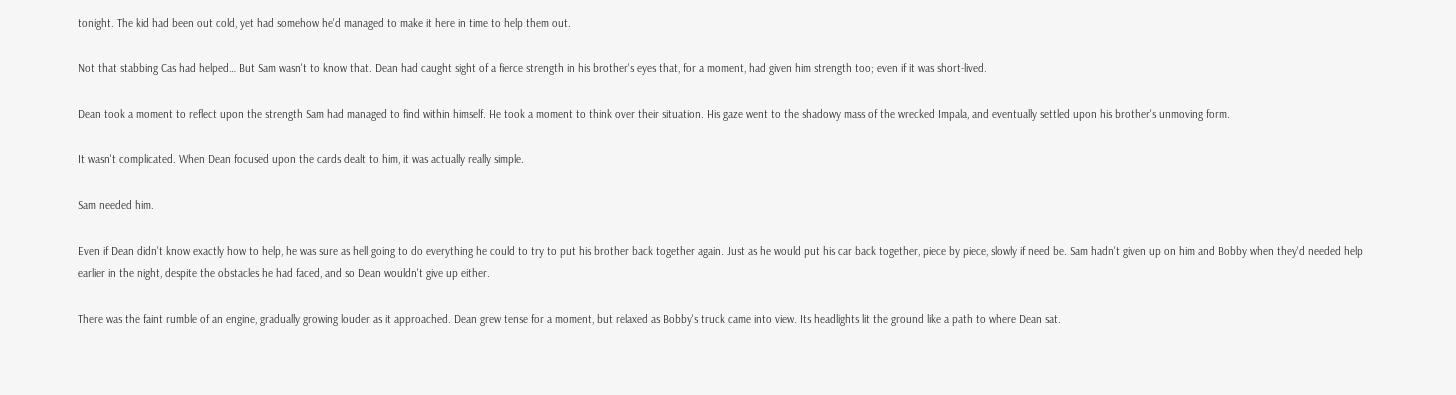tonight. The kid had been out cold, yet had somehow he'd managed to make it here in time to help them out.

Not that stabbing Cas had helped… But Sam wasn't to know that. Dean had caught sight of a fierce strength in his brother's eyes that, for a moment, had given him strength too; even if it was short-lived.

Dean took a moment to reflect upon the strength Sam had managed to find within himself. He took a moment to think over their situation. His gaze went to the shadowy mass of the wrecked Impala, and eventually settled upon his brother's unmoving form.

It wasn't complicated. When Dean focused upon the cards dealt to him, it was actually really simple.

Sam needed him.

Even if Dean didn't know exactly how to help, he was sure as hell going to do everything he could to try to put his brother back together again. Just as he would put his car back together, piece by piece, slowly if need be. Sam hadn't given up on him and Bobby when they'd needed help earlier in the night, despite the obstacles he had faced, and so Dean wouldn't give up either.

There was the faint rumble of an engine, gradually growing louder as it approached. Dean grew tense for a moment, but relaxed as Bobby's truck came into view. Its headlights lit the ground like a path to where Dean sat.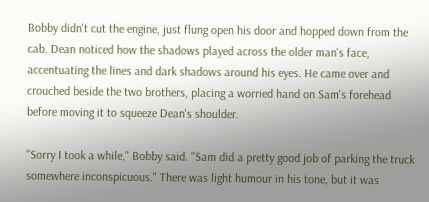Bobby didn't cut the engine, just flung open his door and hopped down from the cab. Dean noticed how the shadows played across the older man's face, accentuating the lines and dark shadows around his eyes. He came over and crouched beside the two brothers, placing a worried hand on Sam's forehead before moving it to squeeze Dean's shoulder.

"Sorry I took a while," Bobby said. "Sam did a pretty good job of parking the truck somewhere inconspicuous." There was light humour in his tone, but it was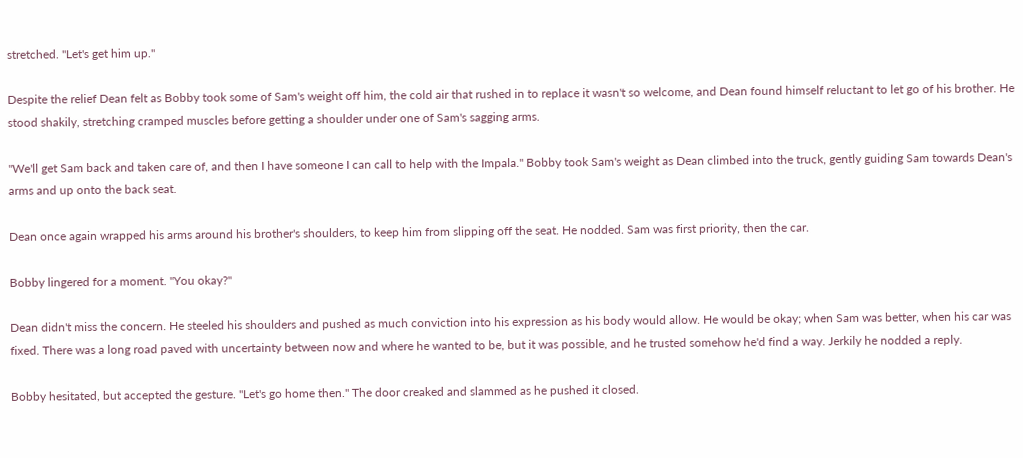stretched. "Let's get him up."

Despite the relief Dean felt as Bobby took some of Sam's weight off him, the cold air that rushed in to replace it wasn't so welcome, and Dean found himself reluctant to let go of his brother. He stood shakily, stretching cramped muscles before getting a shoulder under one of Sam's sagging arms.

"We'll get Sam back and taken care of, and then I have someone I can call to help with the Impala." Bobby took Sam's weight as Dean climbed into the truck, gently guiding Sam towards Dean's arms and up onto the back seat.

Dean once again wrapped his arms around his brother's shoulders, to keep him from slipping off the seat. He nodded. Sam was first priority, then the car.

Bobby lingered for a moment. "You okay?"

Dean didn't miss the concern. He steeled his shoulders and pushed as much conviction into his expression as his body would allow. He would be okay; when Sam was better, when his car was fixed. There was a long road paved with uncertainty between now and where he wanted to be, but it was possible, and he trusted somehow he'd find a way. Jerkily he nodded a reply.

Bobby hesitated, but accepted the gesture. "Let's go home then." The door creaked and slammed as he pushed it closed.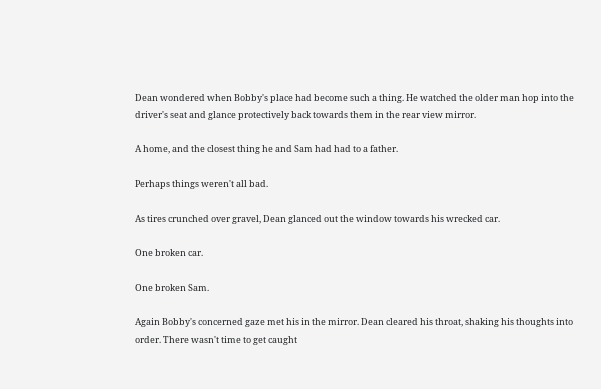Dean wondered when Bobby's place had become such a thing. He watched the older man hop into the driver's seat and glance protectively back towards them in the rear view mirror.

A home, and the closest thing he and Sam had had to a father.

Perhaps things weren't all bad.

As tires crunched over gravel, Dean glanced out the window towards his wrecked car.

One broken car.

One broken Sam.

Again Bobby's concerned gaze met his in the mirror. Dean cleared his throat, shaking his thoughts into order. There wasn't time to get caught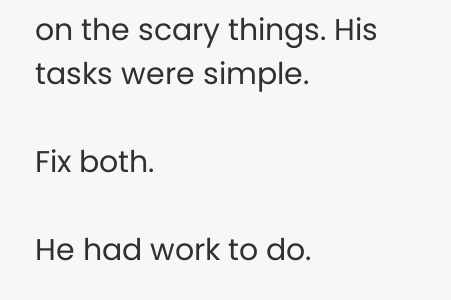on the scary things. His tasks were simple.

Fix both.

He had work to do.